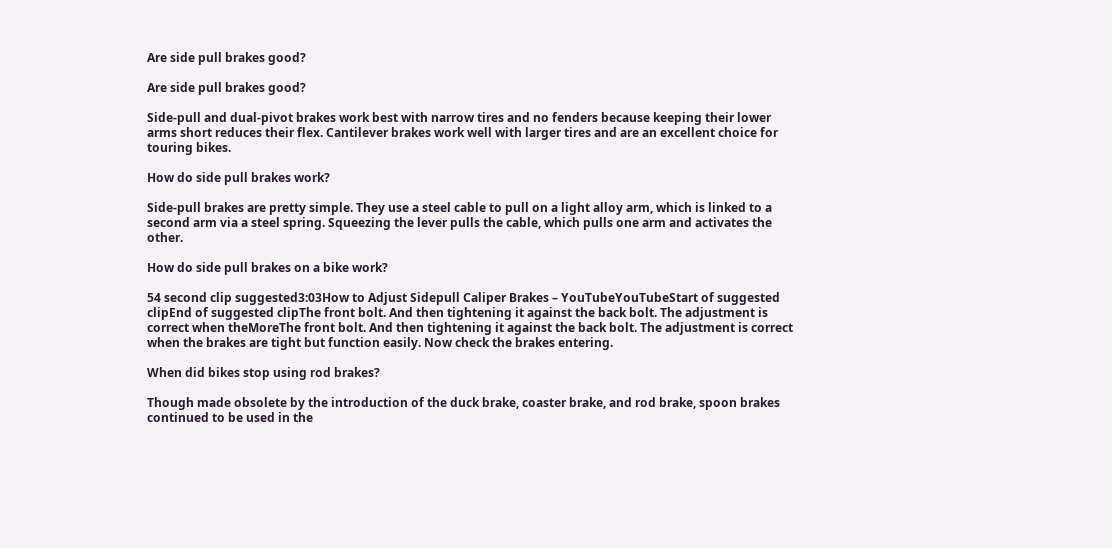Are side pull brakes good?

Are side pull brakes good?

Side-pull and dual-pivot brakes work best with narrow tires and no fenders because keeping their lower arms short reduces their flex. Cantilever brakes work well with larger tires and are an excellent choice for touring bikes.

How do side pull brakes work?

Side-pull brakes are pretty simple. They use a steel cable to pull on a light alloy arm, which is linked to a second arm via a steel spring. Squeezing the lever pulls the cable, which pulls one arm and activates the other.

How do side pull brakes on a bike work?

54 second clip suggested3:03How to Adjust Sidepull Caliper Brakes – YouTubeYouTubeStart of suggested clipEnd of suggested clipThe front bolt. And then tightening it against the back bolt. The adjustment is correct when theMoreThe front bolt. And then tightening it against the back bolt. The adjustment is correct when the brakes are tight but function easily. Now check the brakes entering.

When did bikes stop using rod brakes?

Though made obsolete by the introduction of the duck brake, coaster brake, and rod brake, spoon brakes continued to be used in the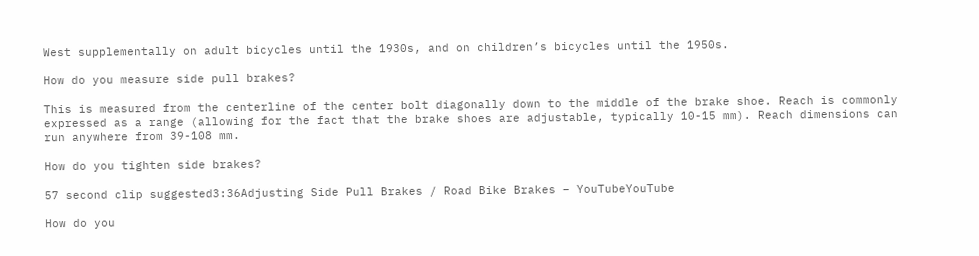West supplementally on adult bicycles until the 1930s, and on children’s bicycles until the 1950s.

How do you measure side pull brakes?

This is measured from the centerline of the center bolt diagonally down to the middle of the brake shoe. Reach is commonly expressed as a range (allowing for the fact that the brake shoes are adjustable, typically 10-15 mm). Reach dimensions can run anywhere from 39-108 mm.

How do you tighten side brakes?

57 second clip suggested3:36Adjusting Side Pull Brakes / Road Bike Brakes – YouTubeYouTube

How do you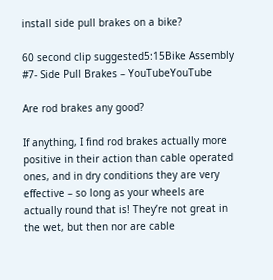install side pull brakes on a bike?

60 second clip suggested5:15Bike Assembly #7- Side Pull Brakes – YouTubeYouTube

Are rod brakes any good?

If anything, I find rod brakes actually more positive in their action than cable operated ones, and in dry conditions they are very effective – so long as your wheels are actually round that is! They’re not great in the wet, but then nor are cable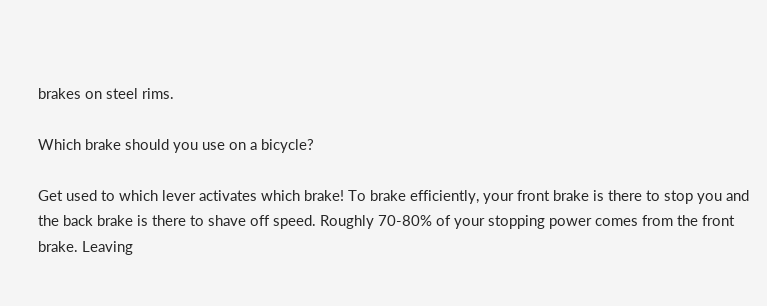brakes on steel rims.

Which brake should you use on a bicycle?

Get used to which lever activates which brake! To brake efficiently, your front brake is there to stop you and the back brake is there to shave off speed. Roughly 70-80% of your stopping power comes from the front brake. Leaving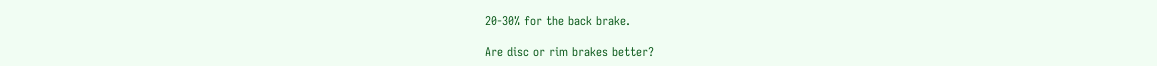20-30% for the back brake.

Are disc or rim brakes better?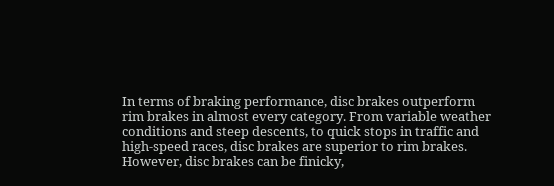In terms of braking performance, disc brakes outperform rim brakes in almost every category. From variable weather conditions and steep descents, to quick stops in traffic and high-speed races, disc brakes are superior to rim brakes. However, disc brakes can be finicky,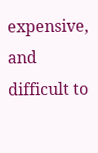expensive, and difficult to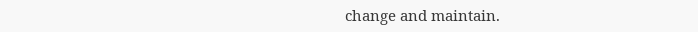change and maintain.